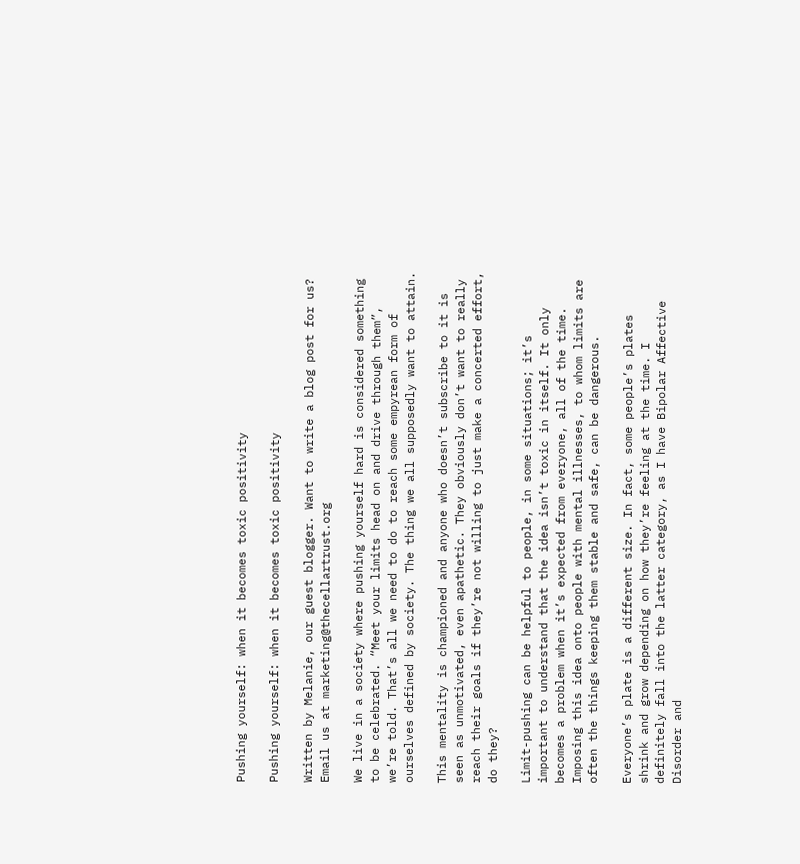Pushing yourself: when it becomes toxic positivity

Pushing yourself: when it becomes toxic positivity

Written by Melanie, our guest blogger. Want to write a blog post for us? Email us at marketing@thecellartrust.org

We live in a society where pushing yourself hard is considered something to be celebrated. “Meet your limits head on and drive through them”, we’re told. That’s all we need to do to reach some empyrean form of ourselves defined by society. The thing we all supposedly want to attain.

This mentality is championed and anyone who doesn’t subscribe to it is seen as unmotivated, even apathetic. They obviously don’t want to really reach their goals if they’re not willing to just make a concerted effort, do they?

Limit-pushing can be helpful to people, in some situations; it’s important to understand that the idea isn’t toxic in itself. It only becomes a problem when it’s expected from everyone, all of the time. Imposing this idea onto people with mental illnesses, to whom limits are often the things keeping them stable and safe, can be dangerous.

Everyone’s plate is a different size. In fact, some people’s plates shrink and grow depending on how they’re feeling at the time. I definitely fall into the latter category, as I have Bipolar Affective Disorder and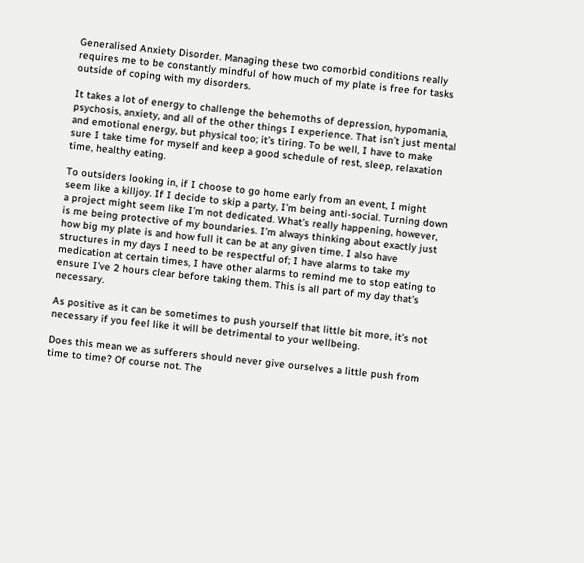Generalised Anxiety Disorder. Managing these two comorbid conditions really requires me to be constantly mindful of how much of my plate is free for tasks outside of coping with my disorders.

It takes a lot of energy to challenge the behemoths of depression, hypomania, psychosis, anxiety, and all of the other things I experience. That isn’t just mental and emotional energy, but physical too; it’s tiring. To be well, I have to make sure I take time for myself and keep a good schedule of rest, sleep, relaxation time, healthy eating.

To outsiders looking in, if I choose to go home early from an event, I might seem like a killjoy. If I decide to skip a party, I’m being anti-social. Turning down a project might seem like I’m not dedicated. What’s really happening, however, is me being protective of my boundaries. I’m always thinking about exactly just how big my plate is and how full it can be at any given time. I also have structures in my days I need to be respectful of; I have alarms to take my medication at certain times, I have other alarms to remind me to stop eating to ensure I’ve 2 hours clear before taking them. This is all part of my day that’s necessary.

As positive as it can be sometimes to push yourself that little bit more, it’s not necessary if you feel like it will be detrimental to your wellbeing.

Does this mean we as sufferers should never give ourselves a little push from time to time? Of course not. The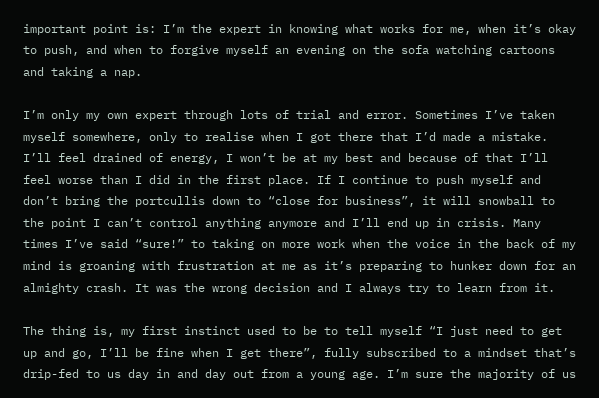important point is: I’m the expert in knowing what works for me, when it’s okay to push, and when to forgive myself an evening on the sofa watching cartoons and taking a nap.

I’m only my own expert through lots of trial and error. Sometimes I’ve taken myself somewhere, only to realise when I got there that I’d made a mistake. I’ll feel drained of energy, I won’t be at my best and because of that I’ll feel worse than I did in the first place. If I continue to push myself and don’t bring the portcullis down to “close for business”, it will snowball to the point I can’t control anything anymore and I’ll end up in crisis. Many times I’ve said “sure!” to taking on more work when the voice in the back of my mind is groaning with frustration at me as it’s preparing to hunker down for an almighty crash. It was the wrong decision and I always try to learn from it.

The thing is, my first instinct used to be to tell myself “I just need to get up and go, I’ll be fine when I get there”, fully subscribed to a mindset that’s drip-fed to us day in and day out from a young age. I’m sure the majority of us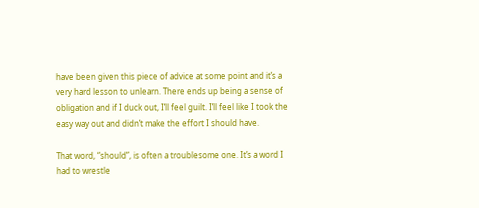have been given this piece of advice at some point and it’s a very hard lesson to unlearn. There ends up being a sense of obligation and if I duck out, I’ll feel guilt. I’ll feel like I took the easy way out and didn’t make the effort I should have.

That word, “should”, is often a troublesome one. It’s a word I had to wrestle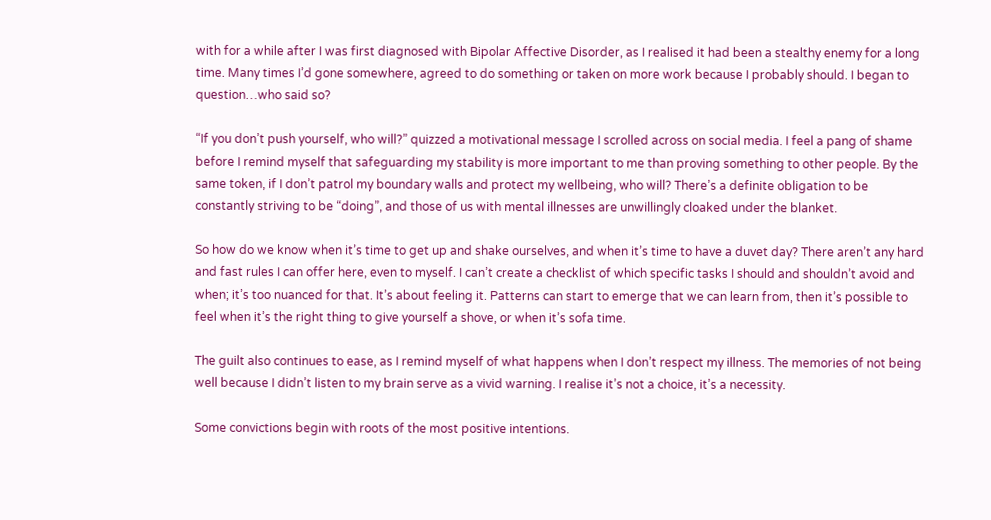with for a while after I was first diagnosed with Bipolar Affective Disorder, as I realised it had been a stealthy enemy for a long time. Many times I’d gone somewhere, agreed to do something or taken on more work because I probably should. I began to question…who said so?

“If you don’t push yourself, who will?” quizzed a motivational message I scrolled across on social media. I feel a pang of shame before I remind myself that safeguarding my stability is more important to me than proving something to other people. By the same token, if I don’t patrol my boundary walls and protect my wellbeing, who will? There’s a definite obligation to be constantly striving to be “doing”, and those of us with mental illnesses are unwillingly cloaked under the blanket.

So how do we know when it’s time to get up and shake ourselves, and when it’s time to have a duvet day? There aren’t any hard and fast rules I can offer here, even to myself. I can’t create a checklist of which specific tasks I should and shouldn’t avoid and when; it’s too nuanced for that. It’s about feeling it. Patterns can start to emerge that we can learn from, then it’s possible to feel when it’s the right thing to give yourself a shove, or when it’s sofa time.

The guilt also continues to ease, as I remind myself of what happens when I don’t respect my illness. The memories of not being well because I didn’t listen to my brain serve as a vivid warning. I realise it’s not a choice, it’s a necessity.

Some convictions begin with roots of the most positive intentions.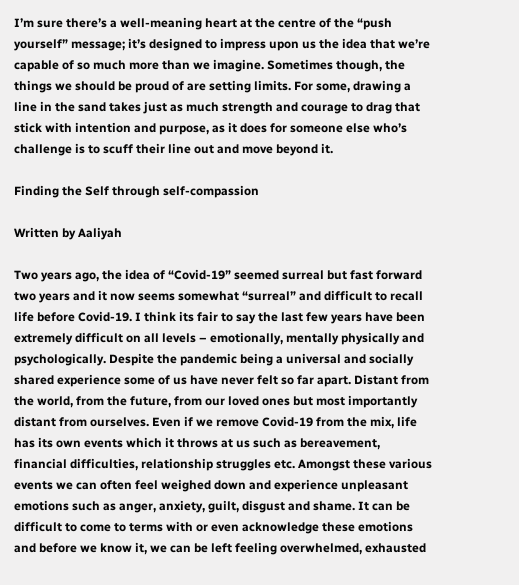I’m sure there’s a well-meaning heart at the centre of the “push yourself” message; it’s designed to impress upon us the idea that we’re capable of so much more than we imagine. Sometimes though, the things we should be proud of are setting limits. For some, drawing a line in the sand takes just as much strength and courage to drag that stick with intention and purpose, as it does for someone else who’s challenge is to scuff their line out and move beyond it.

Finding the Self through self-compassion

Written by Aaliyah

Two years ago, the idea of “Covid-19” seemed surreal but fast forward two years and it now seems somewhat “surreal” and difficult to recall life before Covid-19. I think its fair to say the last few years have been extremely difficult on all levels – emotionally, mentally physically and psychologically. Despite the pandemic being a universal and socially shared experience some of us have never felt so far apart. Distant from the world, from the future, from our loved ones but most importantly distant from ourselves. Even if we remove Covid-19 from the mix, life has its own events which it throws at us such as bereavement, financial difficulties, relationship struggles etc. Amongst these various events we can often feel weighed down and experience unpleasant emotions such as anger, anxiety, guilt, disgust and shame. It can be difficult to come to terms with or even acknowledge these emotions and before we know it, we can be left feeling overwhelmed, exhausted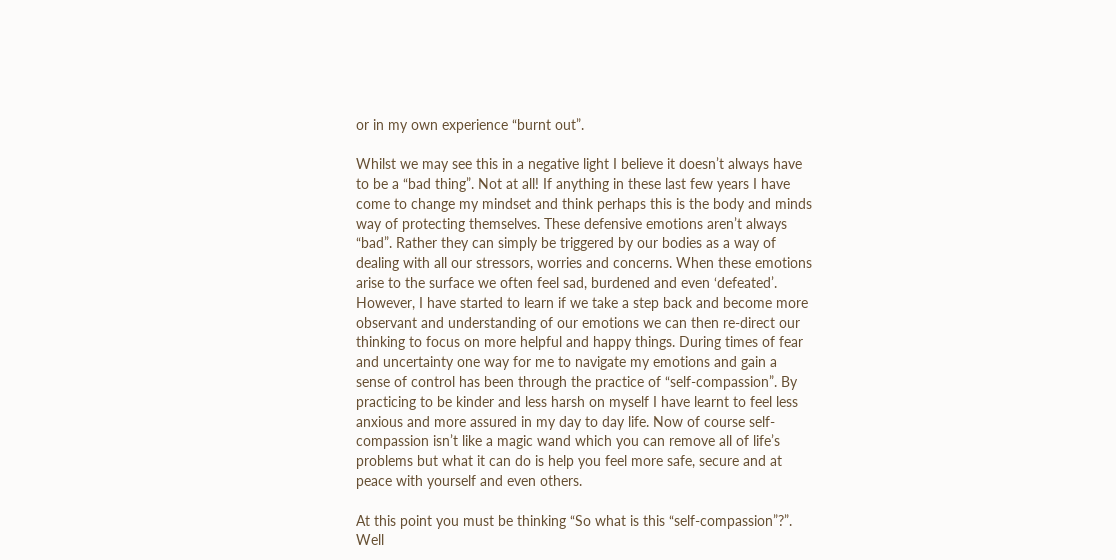or in my own experience “burnt out”.

Whilst we may see this in a negative light I believe it doesn’t always have to be a “bad thing”. Not at all! If anything in these last few years I have come to change my mindset and think perhaps this is the body and minds way of protecting themselves. These defensive emotions aren’t always “bad”. Rather they can simply be triggered by our bodies as a way of dealing with all our stressors, worries and concerns. When these emotions arise to the surface we often feel sad, burdened and even ‘defeated’. However, I have started to learn if we take a step back and become more observant and understanding of our emotions we can then re-direct our thinking to focus on more helpful and happy things. During times of fear and uncertainty one way for me to navigate my emotions and gain a sense of control has been through the practice of “self-compassion”. By practicing to be kinder and less harsh on myself I have learnt to feel less anxious and more assured in my day to day life. Now of course self-compassion isn’t like a magic wand which you can remove all of life’s problems but what it can do is help you feel more safe, secure and at peace with yourself and even others.

At this point you must be thinking “So what is this “self-compassion”?”. Well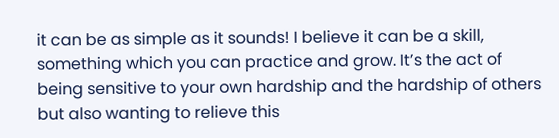it can be as simple as it sounds! I believe it can be a skill, something which you can practice and grow. It’s the act of being sensitive to your own hardship and the hardship of others but also wanting to relieve this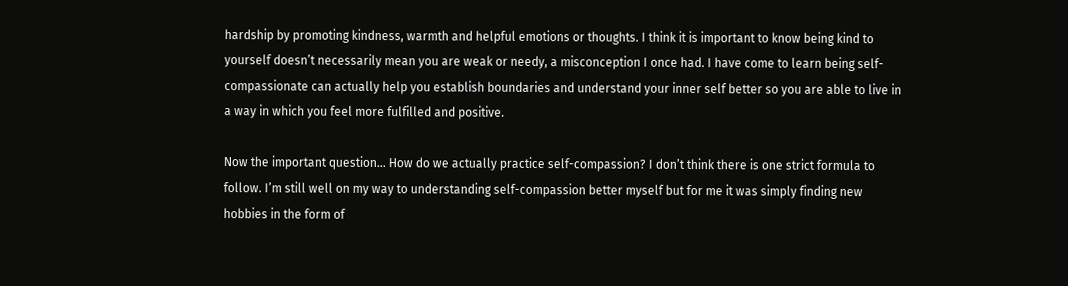hardship by promoting kindness, warmth and helpful emotions or thoughts. I think it is important to know being kind to yourself doesn’t necessarily mean you are weak or needy, a misconception I once had. I have come to learn being self-compassionate can actually help you establish boundaries and understand your inner self better so you are able to live in a way in which you feel more fulfilled and positive.

Now the important question… How do we actually practice self-compassion? I don’t think there is one strict formula to follow. I’m still well on my way to understanding self-compassion better myself but for me it was simply finding new hobbies in the form of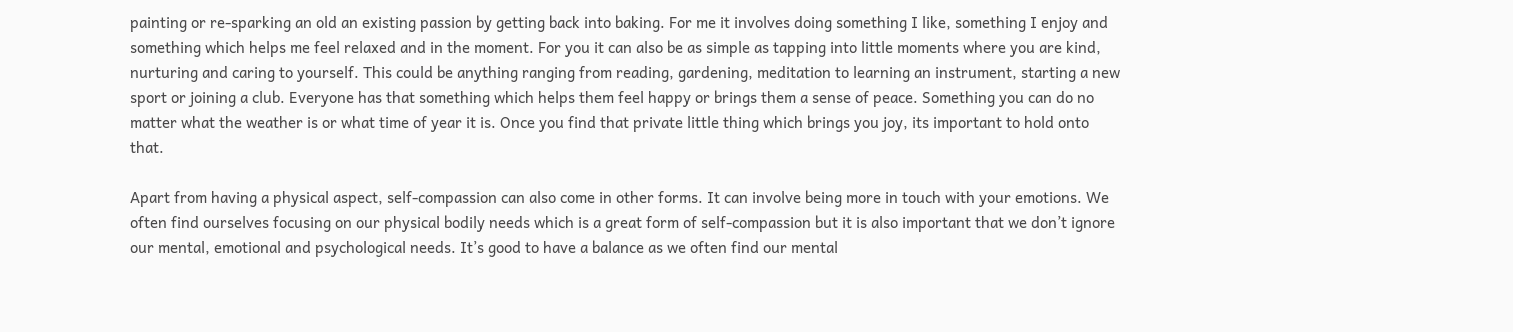painting or re-sparking an old an existing passion by getting back into baking. For me it involves doing something I like, something I enjoy and something which helps me feel relaxed and in the moment. For you it can also be as simple as tapping into little moments where you are kind, nurturing and caring to yourself. This could be anything ranging from reading, gardening, meditation to learning an instrument, starting a new sport or joining a club. Everyone has that something which helps them feel happy or brings them a sense of peace. Something you can do no matter what the weather is or what time of year it is. Once you find that private little thing which brings you joy, its important to hold onto that.

Apart from having a physical aspect, self-compassion can also come in other forms. It can involve being more in touch with your emotions. We often find ourselves focusing on our physical bodily needs which is a great form of self-compassion but it is also important that we don’t ignore our mental, emotional and psychological needs. It’s good to have a balance as we often find our mental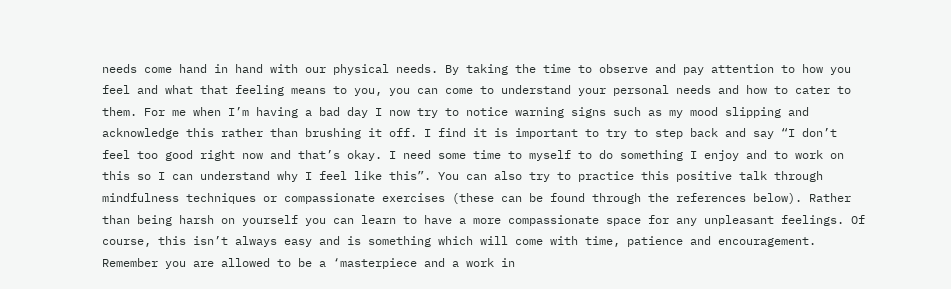needs come hand in hand with our physical needs. By taking the time to observe and pay attention to how you feel and what that feeling means to you, you can come to understand your personal needs and how to cater to them. For me when I’m having a bad day I now try to notice warning signs such as my mood slipping and acknowledge this rather than brushing it off. I find it is important to try to step back and say “I don’t feel too good right now and that’s okay. I need some time to myself to do something I enjoy and to work on this so I can understand why I feel like this”. You can also try to practice this positive talk through mindfulness techniques or compassionate exercises (these can be found through the references below). Rather than being harsh on yourself you can learn to have a more compassionate space for any unpleasant feelings. Of course, this isn’t always easy and is something which will come with time, patience and encouragement. Remember you are allowed to be a ‘masterpiece and a work in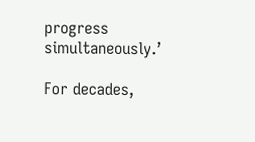progress simultaneously.’

For decades,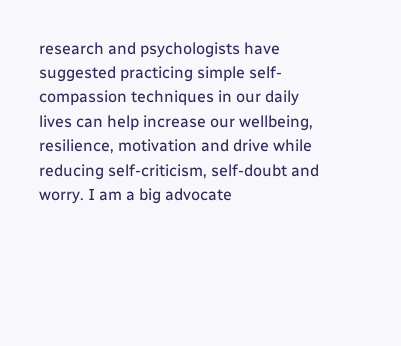research and psychologists have suggested practicing simple self-compassion techniques in our daily lives can help increase our wellbeing, resilience, motivation and drive while reducing self-criticism, self-doubt and worry. I am a big advocate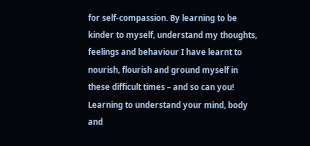for self-compassion. By learning to be kinder to myself, understand my thoughts, feelings and behaviour I have learnt to nourish, flourish and ground myself in these difficult times – and so can you! Learning to understand your mind, body and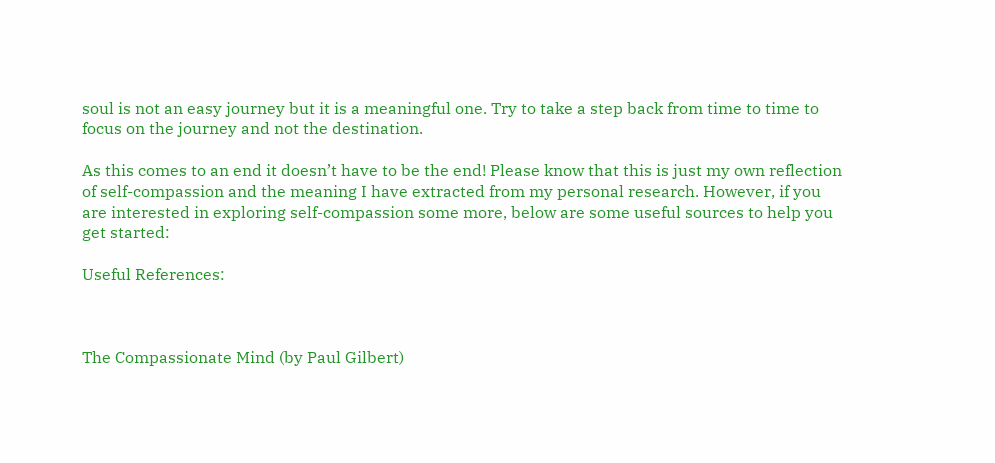soul is not an easy journey but it is a meaningful one. Try to take a step back from time to time to focus on the journey and not the destination.

As this comes to an end it doesn’t have to be the end! Please know that this is just my own reflection of self-compassion and the meaning I have extracted from my personal research. However, if you are interested in exploring self-compassion some more, below are some useful sources to help you get started:

Useful References:



The Compassionate Mind (by Paul Gilbert)